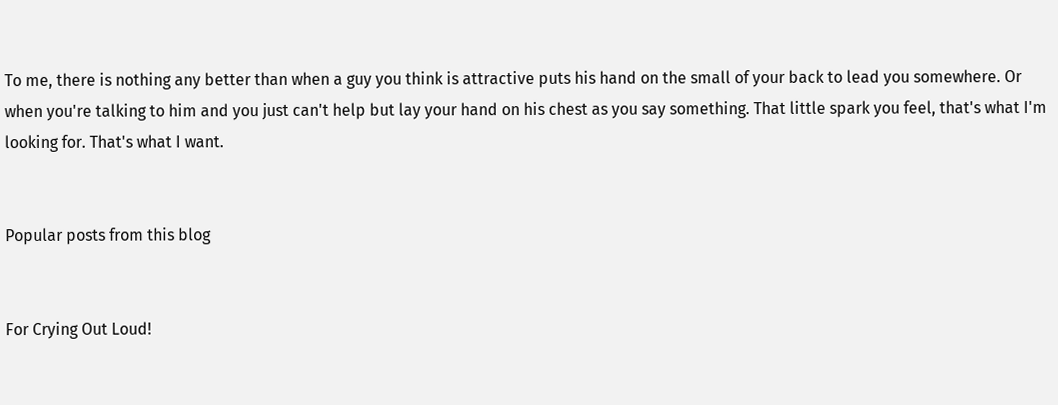To me, there is nothing any better than when a guy you think is attractive puts his hand on the small of your back to lead you somewhere. Or when you're talking to him and you just can't help but lay your hand on his chest as you say something. That little spark you feel, that's what I'm looking for. That's what I want.


Popular posts from this blog


For Crying Out Loud!